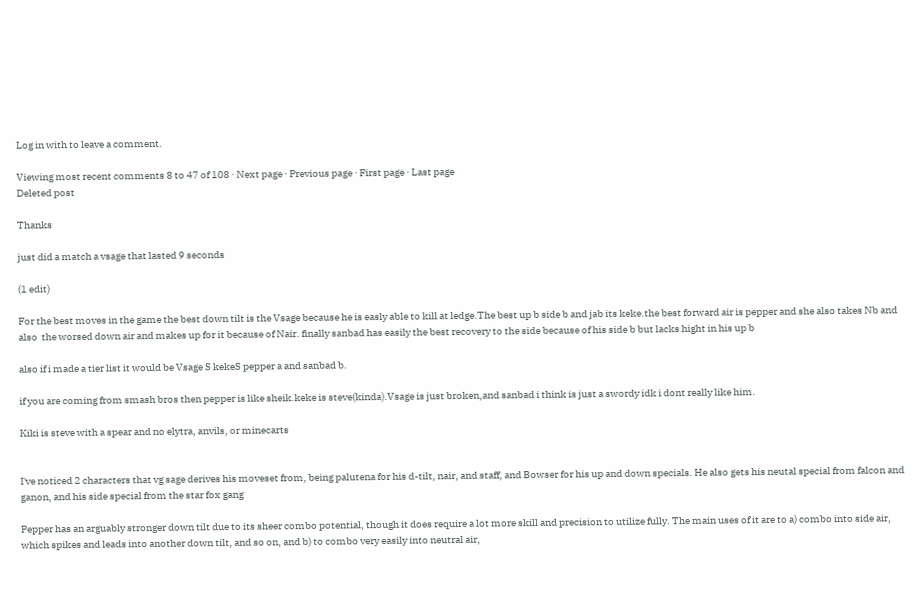Log in with to leave a comment.

Viewing most recent comments 8 to 47 of 108 · Next page · Previous page · First page · Last page
Deleted post

Thanks

just did a match a vsage that lasted 9 seconds

(1 edit)

For the best moves in the game the best down tilt is the Vsage because he is easly able to kill at ledge.The best up b side b and jab its keke.the best forward air is pepper and she also takes Nb and also  the worsed down air and makes up for it because of Nair. finally sanbad has easily the best recovery to the side because of his side b but lacks hight in his up b

also if i made a tier list it would be Vsage S kekeS pepper a and sanbad b.

if you are coming from smash bros then pepper is like sheik.keke is steve(kinda).Vsage is just broken,and sanbad i think is just a swordy idk i dont really like him.

Kiki is steve with a spear and no elytra, anvils, or minecarts


I've noticed 2 characters that vg sage derives his moveset from, being palutena for his d-tilt, nair, and staff, and Bowser for his up and down specials. He also gets his neutal special from falcon and ganon, and his side special from the star fox gang

Pepper has an arguably stronger down tilt due to its sheer combo potential, though it does require a lot more skill and precision to utilize fully. The main uses of it are to a) combo into side air, which spikes and leads into another down tilt, and so on, and b) to combo very easily into neutral air,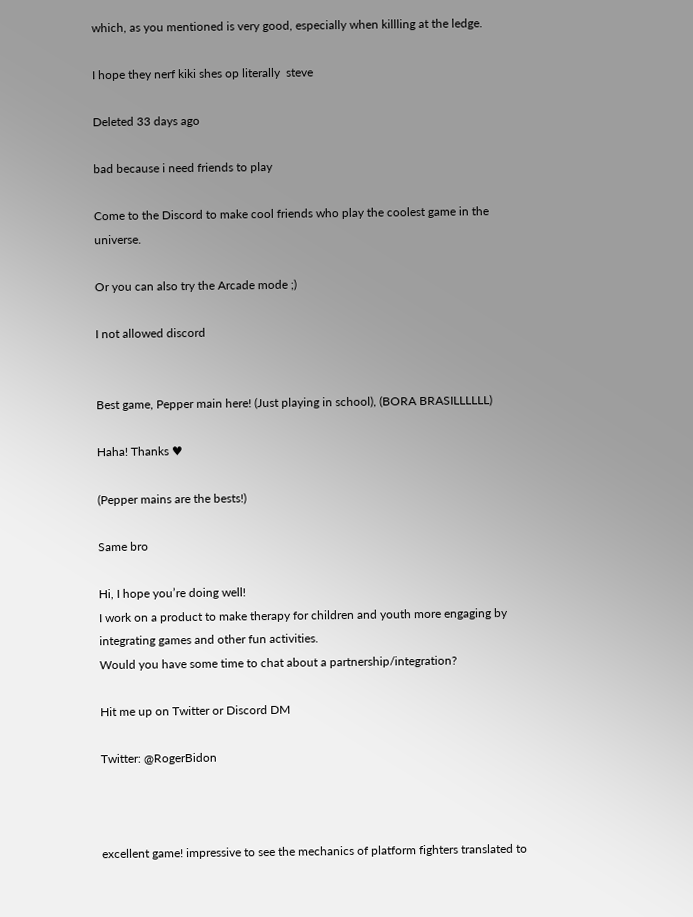which, as you mentioned is very good, especially when killling at the ledge.

I hope they nerf kiki shes op literally  steve

Deleted 33 days ago

bad because i need friends to play

Come to the Discord to make cool friends who play the coolest game in the universe.

Or you can also try the Arcade mode ;)

I not allowed discord


Best game, Pepper main here! (Just playing in school), (BORA BRASILLLLLL)

Haha! Thanks ♥

(Pepper mains are the bests!)

Same bro

Hi, I hope you’re doing well!
I work on a product to make therapy for children and youth more engaging by integrating games and other fun activities.
Would you have some time to chat about a partnership/integration?

Hit me up on Twitter or Discord DM

Twitter: @RogerBidon



excellent game! impressive to see the mechanics of platform fighters translated to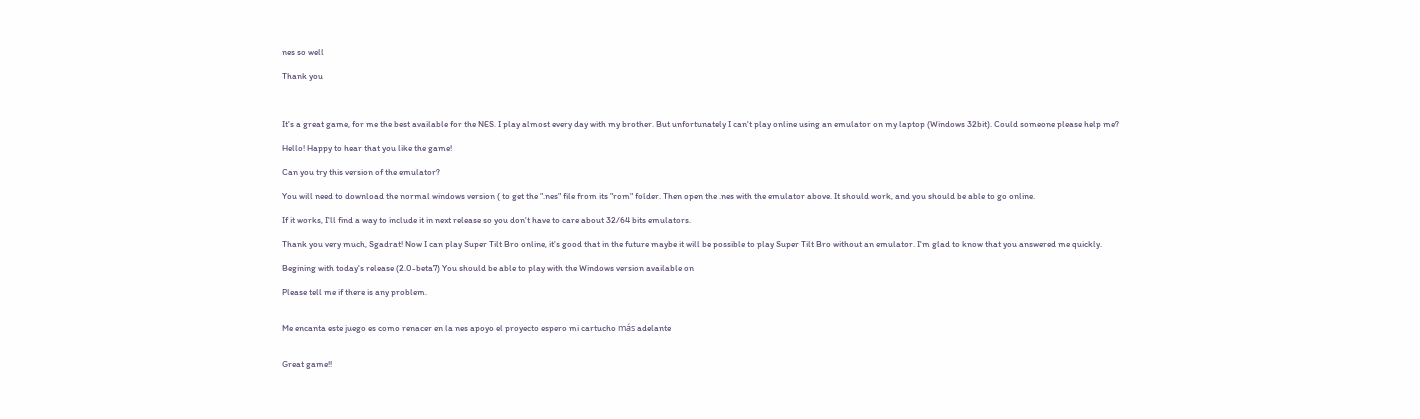nes so well

Thank you



It's a great game, for me the best available for the NES. I play almost every day with my brother. But unfortunately I can't play online using an emulator on my laptop (Windows 32bit). Could someone please help me?

Hello! Happy to hear that you like the game!

Can you try this version of the emulator?

You will need to download the normal windows version ( to get the ".nes" file from its "rom" folder. Then open the .nes with the emulator above. It should work, and you should be able to go online.

If it works, I'll find a way to include it in next release so you don't have to care about 32/64 bits emulators.

Thank you very much, Sgadrat! Now I can play Super Tilt Bro online, it's good that in the future maybe it will be possible to play Super Tilt Bro without an emulator. I'm glad to know that you answered me quickly.

Begining with today's release (2.0-beta7) You should be able to play with the Windows version available on

Please tell me if there is any problem.


Me encanta este juego es como renacer en la nes apoyo el proyecto espero mi cartucho más adelante


Great game!!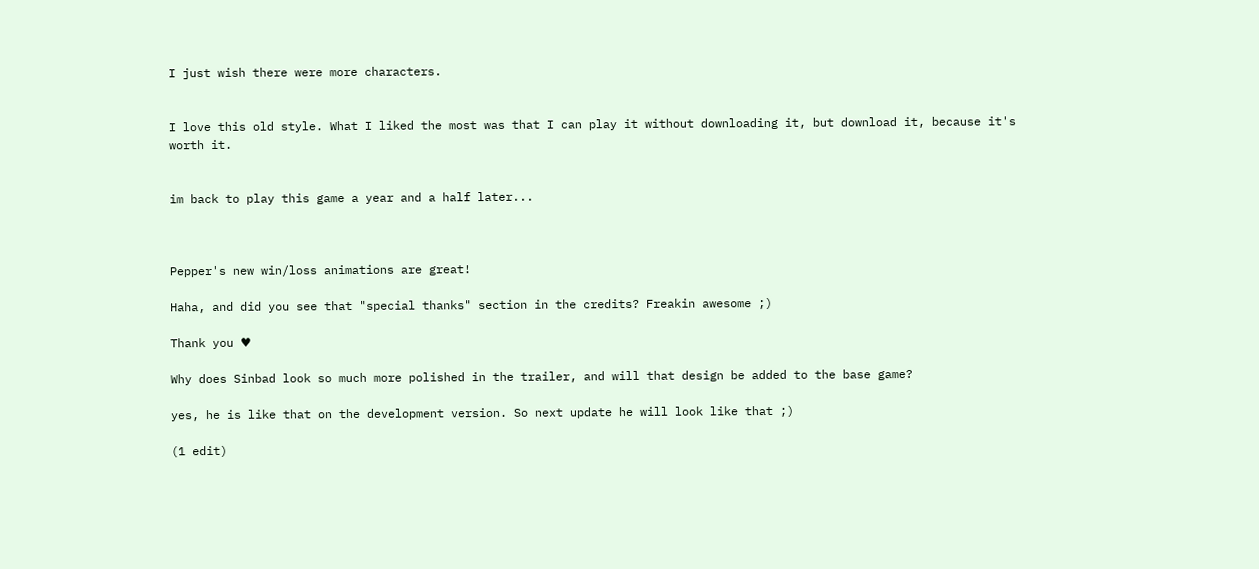I just wish there were more characters.


I love this old style. What I liked the most was that I can play it without downloading it, but download it, because it's worth it.


im back to play this game a year and a half later...



Pepper's new win/loss animations are great!

Haha, and did you see that "special thanks" section in the credits? Freakin awesome ;)

Thank you ♥

Why does Sinbad look so much more polished in the trailer, and will that design be added to the base game?

yes, he is like that on the development version. So next update he will look like that ;)

(1 edit)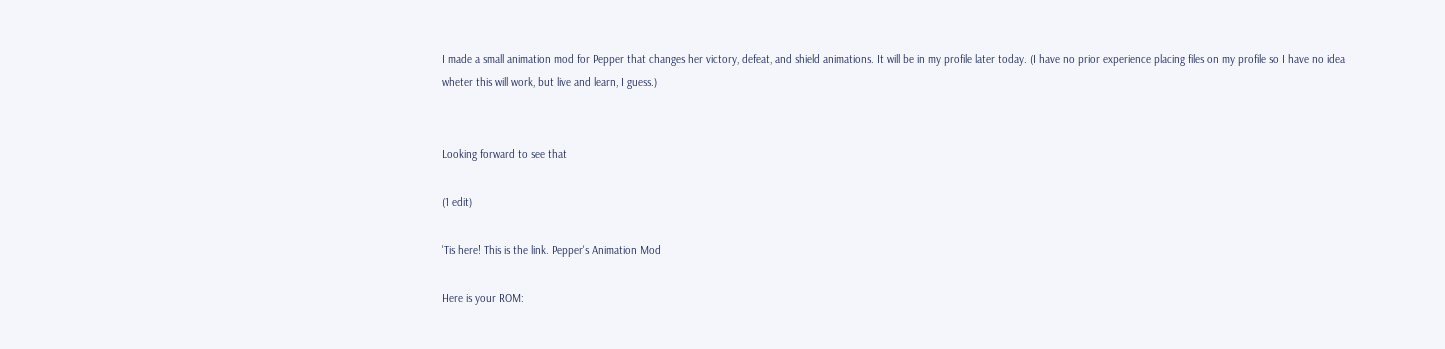I made a small animation mod for Pepper that changes her victory, defeat, and shield animations. It will be in my profile later today. (I have no prior experience placing files on my profile so I have no idea wheter this will work, but live and learn, I guess.)


Looking forward to see that

(1 edit)

'Tis here! This is the link. Pepper's Animation Mod

Here is your ROM: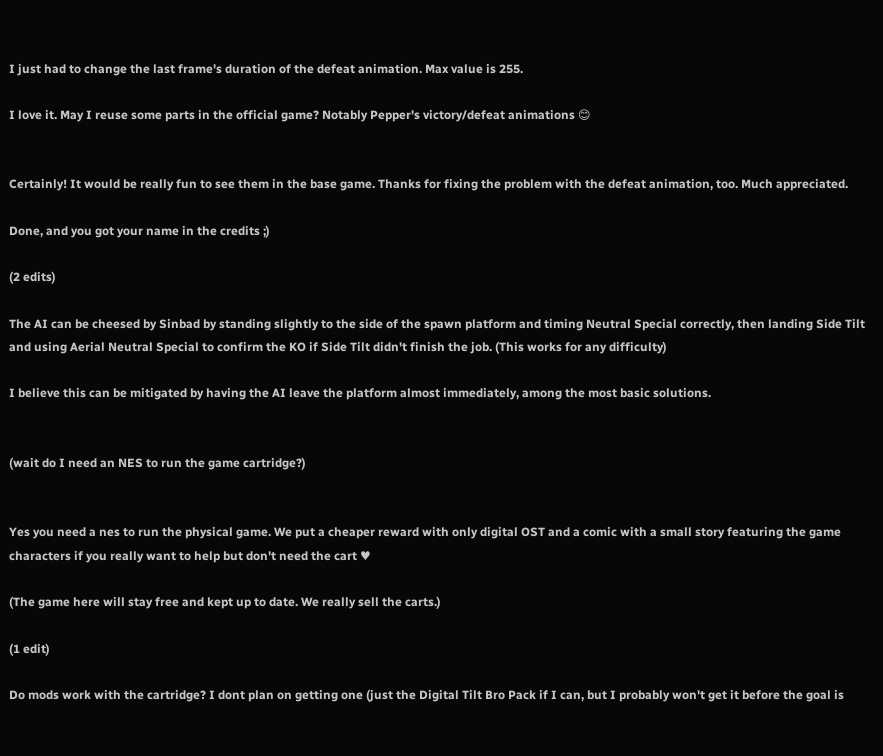I just had to change the last frame's duration of the defeat animation. Max value is 255.

I love it. May I reuse some parts in the official game? Notably Pepper's victory/defeat animations 😊


Certainly! It would be really fun to see them in the base game. Thanks for fixing the problem with the defeat animation, too. Much appreciated.

Done, and you got your name in the credits ;)

(2 edits)

The AI can be cheesed by Sinbad by standing slightly to the side of the spawn platform and timing Neutral Special correctly, then landing Side Tilt and using Aerial Neutral Special to confirm the KO if Side Tilt didn't finish the job. (This works for any difficulty)

I believe this can be mitigated by having the AI leave the platform almost immediately, among the most basic solutions.


(wait do I need an NES to run the game cartridge?)


Yes you need a nes to run the physical game. We put a cheaper reward with only digital OST and a comic with a small story featuring the game characters if you really want to help but don't need the cart ♥

(The game here will stay free and kept up to date. We really sell the carts.)

(1 edit)

Do mods work with the cartridge? I dont plan on getting one (just the Digital Tilt Bro Pack if I can, but I probably won't get it before the goal is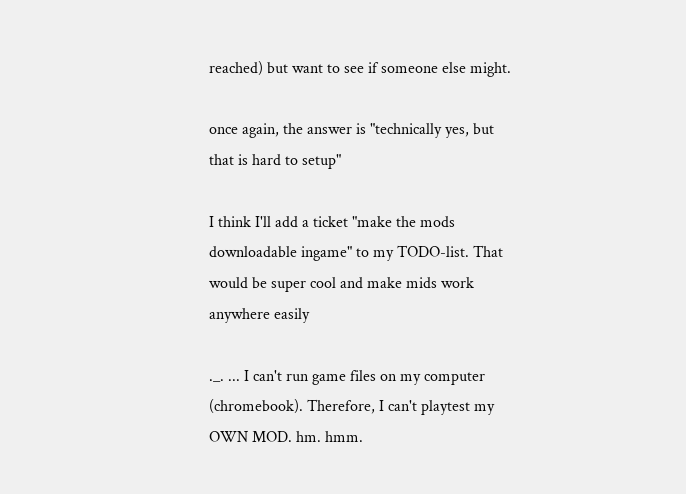reached) but want to see if someone else might.

once again, the answer is "technically yes, but that is hard to setup"

I think I'll add a ticket "make the mods downloadable ingame" to my TODO-list. That would be super cool and make mids work anywhere easily

._. ... I can't run game files on my computer (chromebook). Therefore, I can't playtest my OWN MOD. hm. hmm.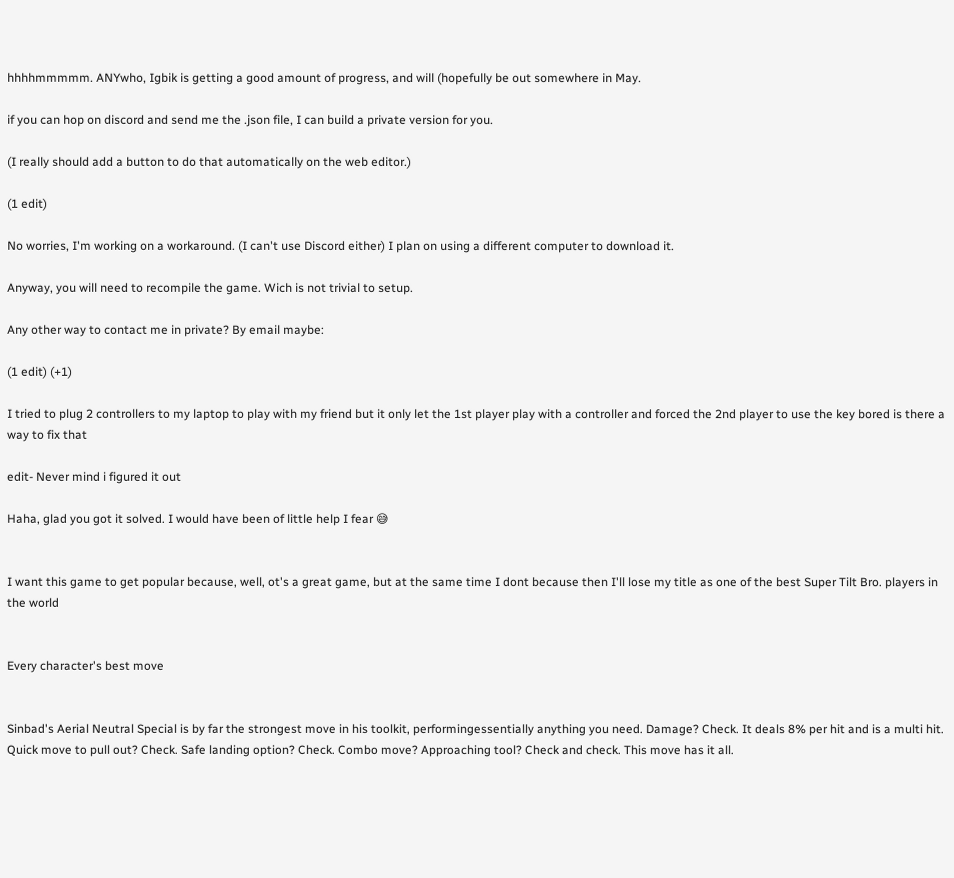hhhhmmmmm. ANYwho, Igbik is getting a good amount of progress, and will (hopefully be out somewhere in May.

if you can hop on discord and send me the .json file, I can build a private version for you.

(I really should add a button to do that automatically on the web editor.)

(1 edit)

No worries, I'm working on a workaround. (I can't use Discord either) I plan on using a different computer to download it.

Anyway, you will need to recompile the game. Wich is not trivial to setup.

Any other way to contact me in private? By email maybe:

(1 edit) (+1)

I tried to plug 2 controllers to my laptop to play with my friend but it only let the 1st player play with a controller and forced the 2nd player to use the key bored is there a way to fix that

edit- Never mind i figured it out

Haha, glad you got it solved. I would have been of little help I fear 😅


I want this game to get popular because, well, ot's a great game, but at the same time I dont because then I'll lose my title as one of the best Super Tilt Bro. players in the world


Every character's best move


Sinbad's Aerial Neutral Special is by far the strongest move in his toolkit, performingessentially anything you need. Damage? Check. It deals 8% per hit and is a multi hit. Quick move to pull out? Check. Safe landing option? Check. Combo move? Approaching tool? Check and check. This move has it all.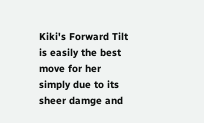Kiki's Forward Tilt is easily the best move for her simply due to its sheer damge and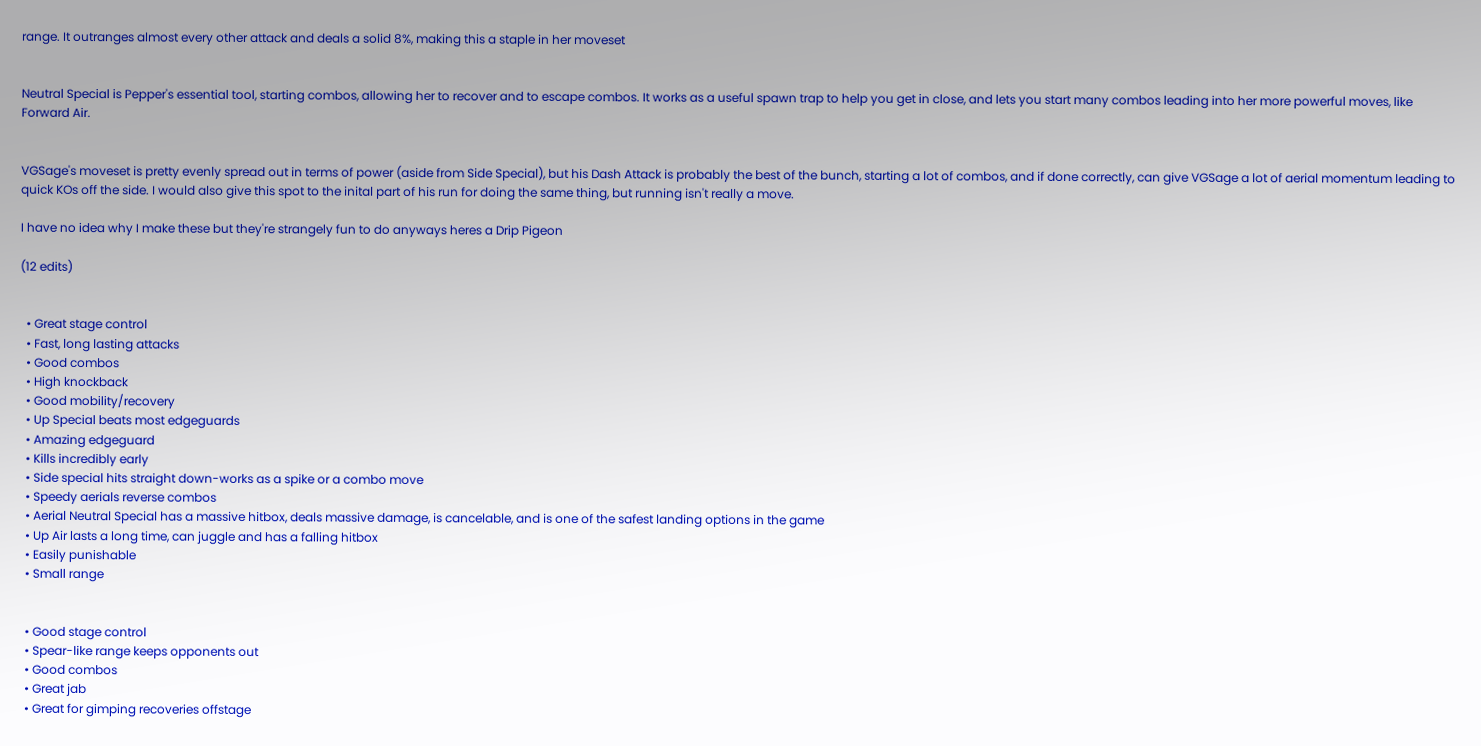range. It outranges almost every other attack and deals a solid 8%, making this a staple in her moveset


Neutral Special is Pepper's essential tool, starting combos, allowing her to recover and to escape combos. It works as a useful spawn trap to help you get in close, and lets you start many combos leading into her more powerful moves, like Forward Air.


VGSage's moveset is pretty evenly spread out in terms of power (aside from Side Special), but his Dash Attack is probably the best of the bunch, starting a lot of combos, and if done correctly, can give VGSage a lot of aerial momentum leading to quick KOs off the side. I would also give this spot to the inital part of his run for doing the same thing, but running isn't really a move.

I have no idea why I make these but they're strangely fun to do anyways heres a Drip Pigeon

(12 edits)


  • Great stage control
  • Fast, long lasting attacks
  • Good combos
  • High knockback
  • Good mobility/recovery
  • Up Special beats most edgeguards
  • Amazing edgeguard
  • Kills incredibly early
  • Side special hits straight down-works as a spike or a combo move
  • Speedy aerials reverse combos
  • Aerial Neutral Special has a massive hitbox, deals massive damage, is cancelable, and is one of the safest landing options in the game
  • Up Air lasts a long time, can juggle and has a falling hitbox
  • Easily punishable
  • Small range


  • Good stage control
  • Spear-like range keeps opponents out
  • Good combos
  • Great jab
  • Great for gimping recoveries offstage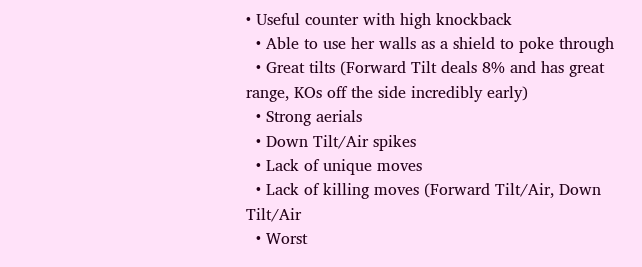• Useful counter with high knockback
  • Able to use her walls as a shield to poke through
  • Great tilts (Forward Tilt deals 8% and has great range, KOs off the side incredibly early)
  • Strong aerials
  • Down Tilt/Air spikes
  • Lack of unique moves
  • Lack of killing moves (Forward Tilt/Air, Down Tilt/Air
  • Worst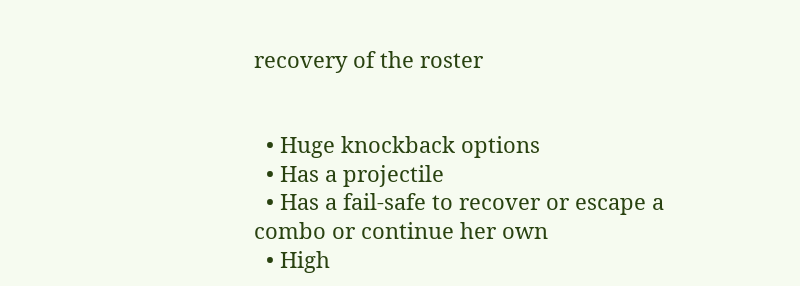recovery of the roster


  • Huge knockback options
  • Has a projectile
  • Has a fail-safe to recover or escape a combo or continue her own
  • High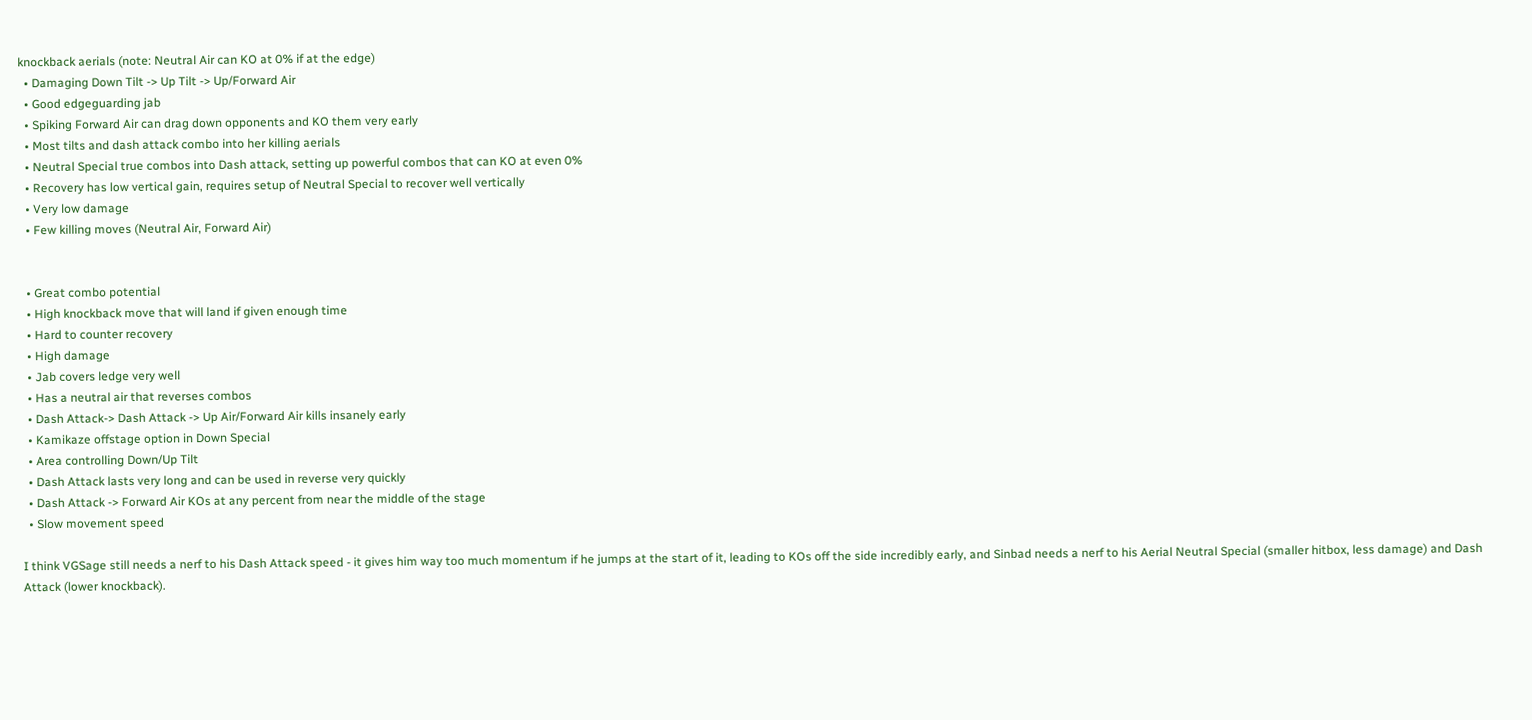knockback aerials (note: Neutral Air can KO at 0% if at the edge)
  • Damaging Down Tilt -> Up Tilt -> Up/Forward Air
  • Good edgeguarding jab
  • Spiking Forward Air can drag down opponents and KO them very early
  • Most tilts and dash attack combo into her killing aerials
  • Neutral Special true combos into Dash attack, setting up powerful combos that can KO at even 0%
  • Recovery has low vertical gain, requires setup of Neutral Special to recover well vertically
  • Very low damage
  • Few killing moves (Neutral Air, Forward Air)


  • Great combo potential
  • High knockback move that will land if given enough time
  • Hard to counter recovery
  • High damage
  • Jab covers ledge very well
  • Has a neutral air that reverses combos
  • Dash Attack-> Dash Attack -> Up Air/Forward Air kills insanely early
  • Kamikaze offstage option in Down Special
  • Area controlling Down/Up Tilt
  • Dash Attack lasts very long and can be used in reverse very quickly
  • Dash Attack -> Forward Air KOs at any percent from near the middle of the stage
  • Slow movement speed

I think VGSage still needs a nerf to his Dash Attack speed - it gives him way too much momentum if he jumps at the start of it, leading to KOs off the side incredibly early, and Sinbad needs a nerf to his Aerial Neutral Special (smaller hitbox, less damage) and Dash Attack (lower knockback).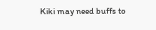Kiki may need buffs to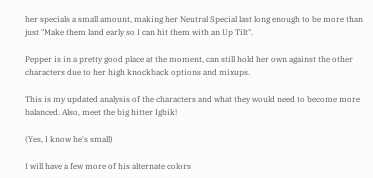her specials a small amount, making her Neutral Special last long enough to be more than just "Make them land early so I can hit them with an Up Tilt".

Pepper is in a pretty good place at the moment, can still hold her own against the other characters due to her high knockback options and mixups.

This is my updated analysis of the characters and what they would need to become more balanced. Also, meet the big hitter Igbik!

(Yes, I know he's small)

I will have a few more of his alternate colors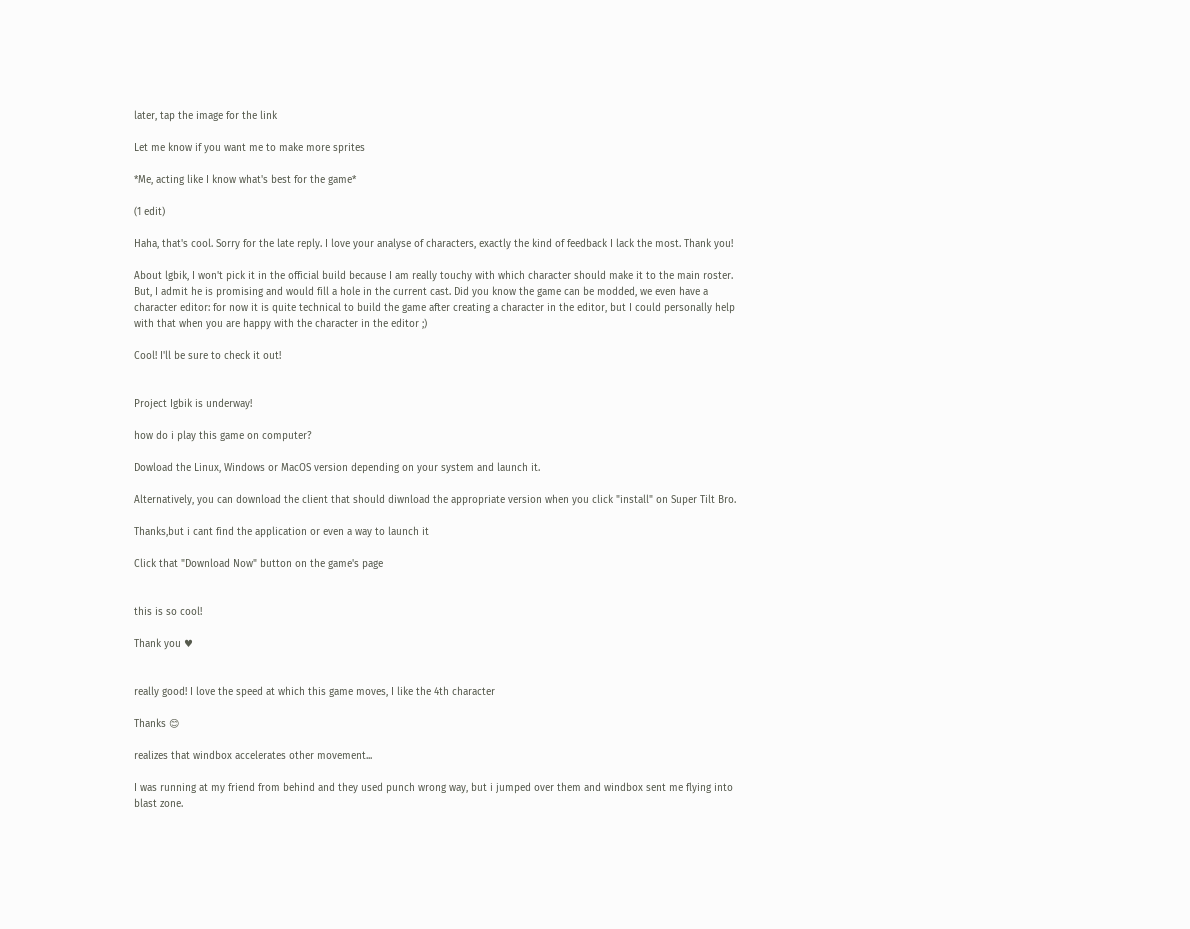later, tap the image for the link

Let me know if you want me to make more sprites

*Me, acting like I know what's best for the game*

(1 edit)

Haha, that's cool. Sorry for the late reply. I love your analyse of characters, exactly the kind of feedback I lack the most. Thank you!

About lgbik, I won't pick it in the official build because I am really touchy with which character should make it to the main roster. But, I admit he is promising and would fill a hole in the current cast. Did you know the game can be modded, we even have a character editor: for now it is quite technical to build the game after creating a character in the editor, but I could personally help with that when you are happy with the character in the editor ;)

Cool! I'll be sure to check it out!


Project Igbik is underway!

how do i play this game on computer?

Dowload the Linux, Windows or MacOS version depending on your system and launch it.

Alternatively, you can download the client that should diwnload the appropriate version when you click "install" on Super Tilt Bro.

Thanks,but i cant find the application or even a way to launch it

Click that "Download Now" button on the game's page


this is so cool!

Thank you ♥


really good! I love the speed at which this game moves, I like the 4th character

Thanks 😊

realizes that windbox accelerates other movement...

I was running at my friend from behind and they used punch wrong way, but i jumped over them and windbox sent me flying into blast zone.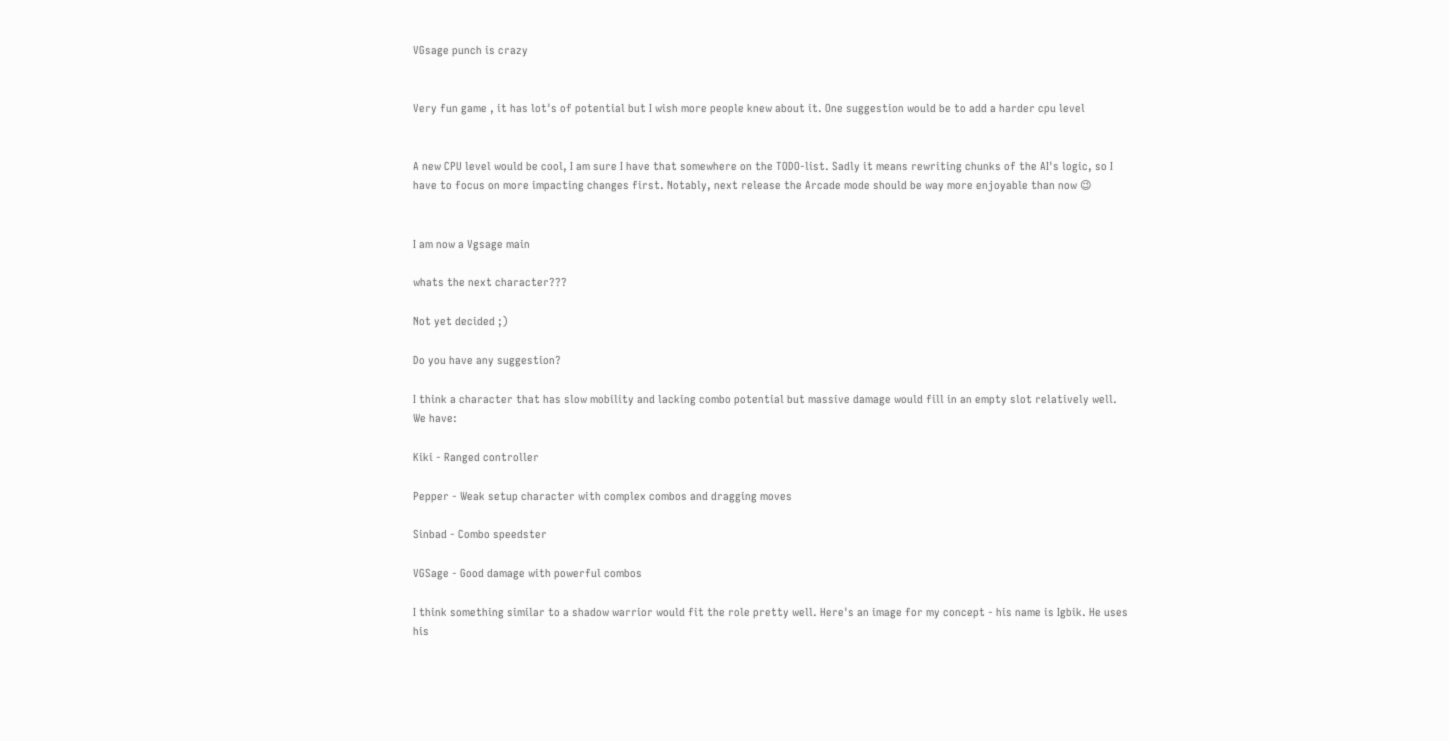VGsage punch is crazy


Very fun game , it has lot's of potential but I wish more people knew about it. One suggestion would be to add a harder cpu level


A new CPU level would be cool, I am sure I have that somewhere on the TODO-list. Sadly it means rewriting chunks of the AI's logic, so I have to focus on more impacting changes first. Notably, next release the Arcade mode should be way more enjoyable than now 😉


I am now a Vgsage main

whats the next character???

Not yet decided ;)

Do you have any suggestion?

I think a character that has slow mobility and lacking combo potential but massive damage would fill in an empty slot relatively well. We have:

Kiki - Ranged controller

Pepper - Weak setup character with complex combos and dragging moves

Sinbad - Combo speedster

VGSage - Good damage with powerful combos

I think something similar to a shadow warrior would fit the role pretty well. Here's an image for my concept - his name is Igbik. He uses his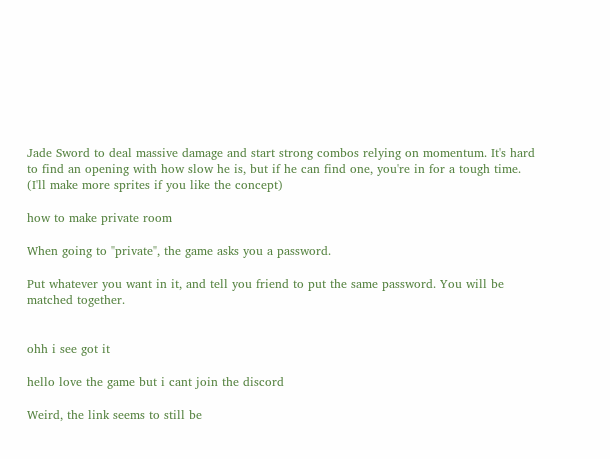Jade Sword to deal massive damage and start strong combos relying on momentum. It's hard to find an opening with how slow he is, but if he can find one, you're in for a tough time. (I'll make more sprites if you like the concept)

how to make private room

When going to "private", the game asks you a password.

Put whatever you want in it, and tell you friend to put the same password. You will be matched together.


ohh i see got it

hello love the game but i cant join the discord

Weird, the link seems to still be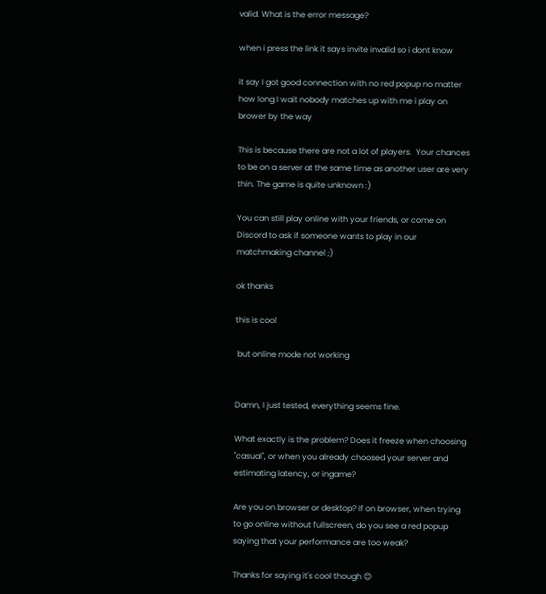valid. What is the error message?

when i press the link it says invite invalid so i dont know

it say I got good connection with no red popup no matter how long I wait nobody matches up with me i play on brower by the way

This is because there are not a lot of players.  Your chances to be on a server at the same time as another user are very thin. The game is quite unknown :)

You can still play online with your friends, or come on Discord to ask if someone wants to play in our matchmaking channel ;)

ok thanks

this is cool

 but online mode not working


Damn, I just tested, everything seems fine.

What exactly is the problem? Does it freeze when choosing "casual", or when you already choosed your server and estimating latency, or ingame?

Are you on browser or desktop? If on browser, when trying to go online without fullscreen, do you see a red popup saying that your performance are too weak?

Thanks for saying it's cool though 😊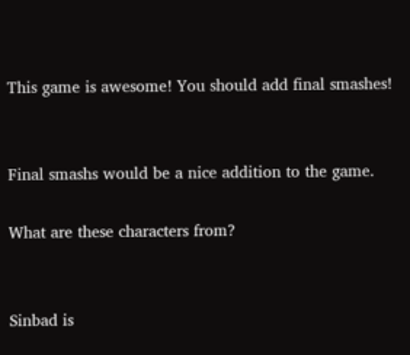This game is awesome! You should add final smashes!


Final smashs would be a nice addition to the game.

What are these characters from?


Sinbad is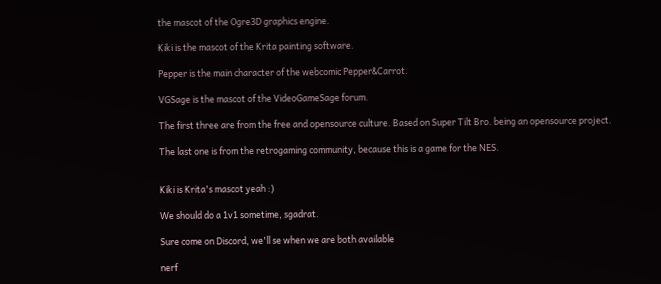the mascot of the Ogre3D graphics engine.

Kiki is the mascot of the Krita painting software.

Pepper is the main character of the webcomic Pepper&Carrot.

VGSage is the mascot of the VideoGameSage forum.

The first three are from the free and opensource culture. Based on Super Tilt Bro. being an opensource project.

The last one is from the retrogaming community, because this is a game for the NES.


Kiki is Krita's mascot yeah :)

We should do a 1v1 sometime, sgadrat.

Sure come on Discord, we'll se when we are both available

nerf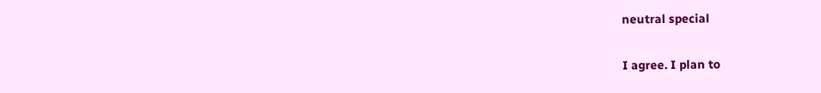neutral special

I agree. I plan to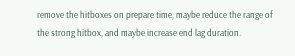remove the hitboxes on prepare time, maybe reduce the range of the strong hitbox, and maybe increase end lag duration.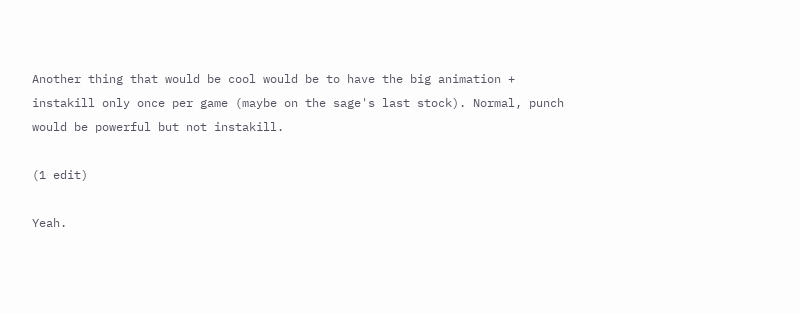Another thing that would be cool would be to have the big animation + instakill only once per game (maybe on the sage's last stock). Normal, punch would be powerful but not instakill.

(1 edit)

Yeah.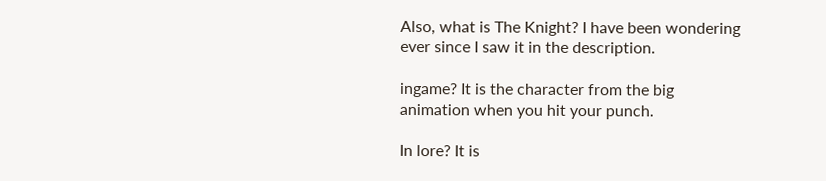Also, what is The Knight? I have been wondering ever since I saw it in the description.

ingame? It is the character from the big animation when you hit your punch.

In lore? It is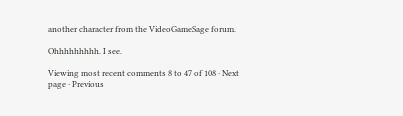another character from the VideoGameSage forum.

Ohhhhhhhhh. I see.

Viewing most recent comments 8 to 47 of 108 · Next page · Previous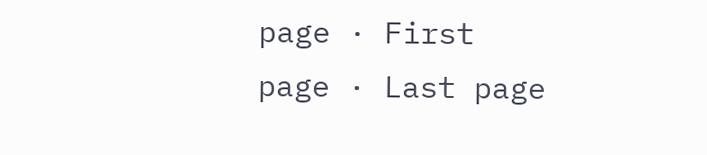page · First page · Last page